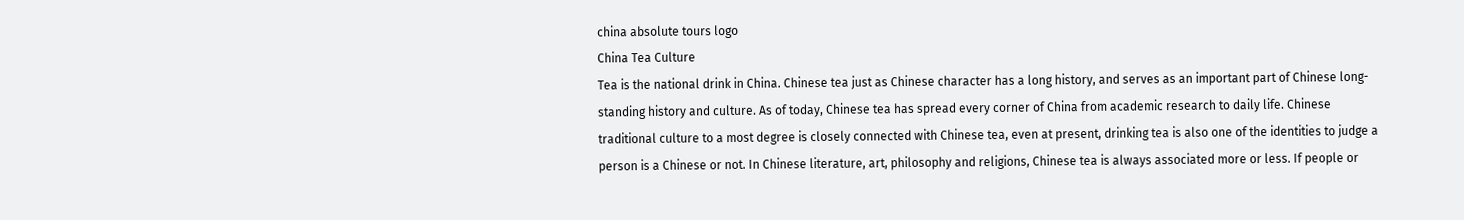china absolute tours logo
China Tea Culture
Tea is the national drink in China. Chinese tea just as Chinese character has a long history, and serves as an important part of Chinese long-standing history and culture. As of today, Chinese tea has spread every corner of China from academic research to daily life. Chinese traditional culture to a most degree is closely connected with Chinese tea, even at present, drinking tea is also one of the identities to judge a person is a Chinese or not. In Chinese literature, art, philosophy and religions, Chinese tea is always associated more or less. If people or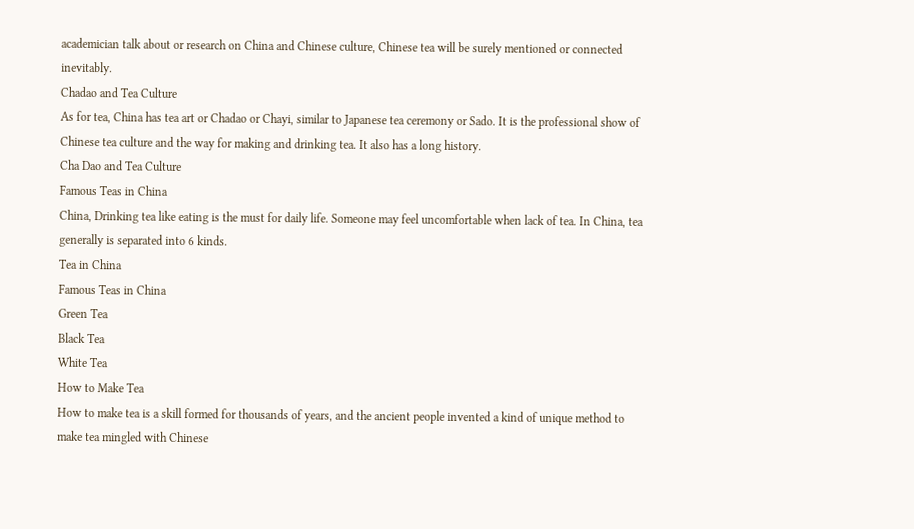academician talk about or research on China and Chinese culture, Chinese tea will be surely mentioned or connected inevitably.
Chadao and Tea Culture
As for tea, China has tea art or Chadao or Chayi, similar to Japanese tea ceremony or Sado. It is the professional show of Chinese tea culture and the way for making and drinking tea. It also has a long history.
Cha Dao and Tea Culture
Famous Teas in China
China, Drinking tea like eating is the must for daily life. Someone may feel uncomfortable when lack of tea. In China, tea generally is separated into 6 kinds.
Tea in China
Famous Teas in China
Green Tea
Black Tea
White Tea
How to Make Tea
How to make tea is a skill formed for thousands of years, and the ancient people invented a kind of unique method to make tea mingled with Chinese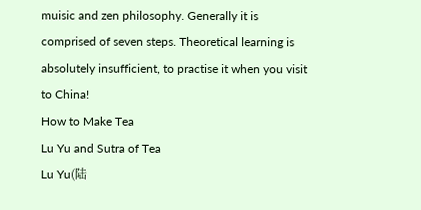muisic and zen philosophy. Generally it is comprised of seven steps. Theoretical learning is absolutely insufficient, to practise it when you visit to China!
How to Make Tea
Lu Yu and Sutra of Tea
Lu Yu(陆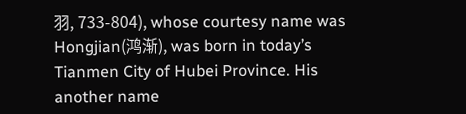羽, 733-804), whose courtesy name was Hongjian(鸿渐), was born in today’s Tianmen City of Hubei Province. His another name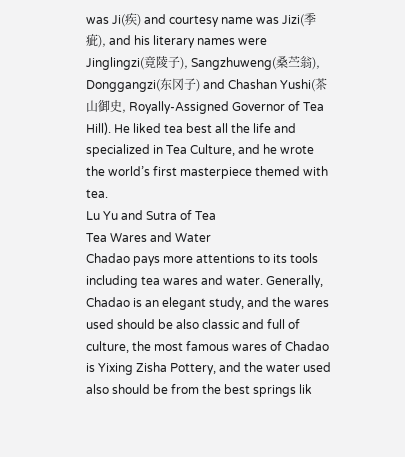was Ji(疾) and courtesy name was Jizi(季疵), and his literary names were Jinglingzi(竟陵子), Sangzhuweng(桑苎翁), Donggangzi(东冈子) and Chashan Yushi(茶山御史, Royally-Assigned Governor of Tea Hill). He liked tea best all the life and specialized in Tea Culture, and he wrote the world’s first masterpiece themed with tea.
Lu Yu and Sutra of Tea
Tea Wares and Water
Chadao pays more attentions to its tools including tea wares and water. Generally, Chadao is an elegant study, and the wares used should be also classic and full of culture, the most famous wares of Chadao is Yixing Zisha Pottery, and the water used also should be from the best springs lik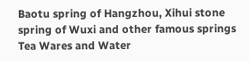Baotu spring of Hangzhou, Xihui stone spring of Wuxi and other famous springs
Tea Wares and Water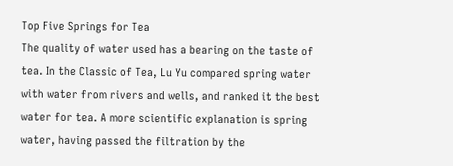Top Five Springs for Tea
The quality of water used has a bearing on the taste of tea. In the Classic of Tea, Lu Yu compared spring water with water from rivers and wells, and ranked it the best water for tea. A more scientific explanation is spring water, having passed the filtration by the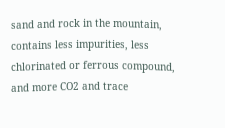sand and rock in the mountain, contains less impurities, less chlorinated or ferrous compound, and more CO2 and trace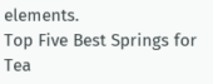elements.
Top Five Best Springs for Tea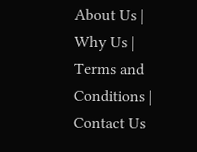About Us | Why Us | Terms and Conditions | Contact Us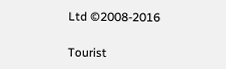Ltd ©2008-2016

Tourist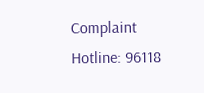Complaint Hotline: 96118